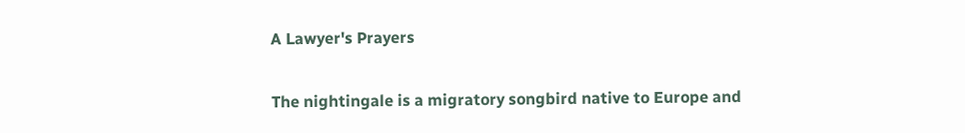A Lawyer's Prayers

The nightingale is a migratory songbird native to Europe and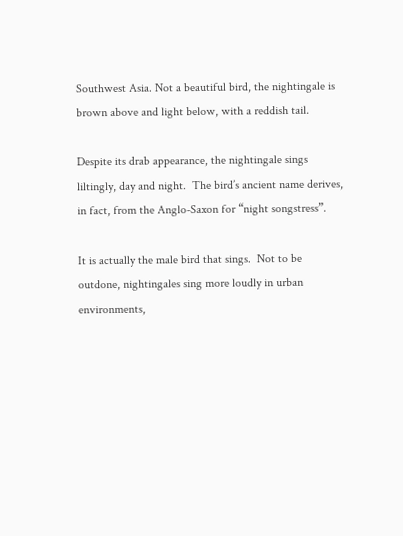Southwest Asia. Not a beautiful bird, the nightingale is brown above and light below, with a reddish tail.

Despite its drab appearance, the nightingale sings liltingly, day and night.  The bird’s ancient name derives, in fact, from the Anglo-Saxon for “night songstress”.

It is actually the male bird that sings.  Not to be outdone, nightingales sing more loudly in urban environments,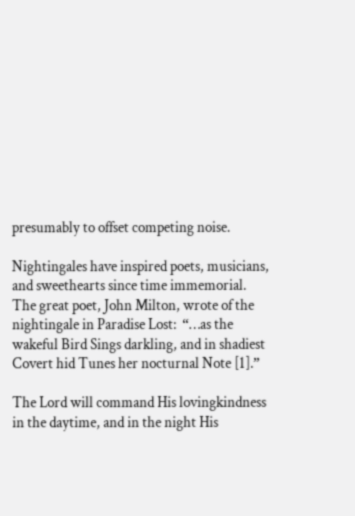presumably to offset competing noise.

Nightingales have inspired poets, musicians, and sweethearts since time immemorial.  The great poet, John Milton, wrote of the nightingale in Paradise Lost:  “…as the wakeful Bird Sings darkling, and in shadiest Covert hid Tunes her nocturnal Note [1].”

The Lord will command His lovingkindness in the daytime, and in the night His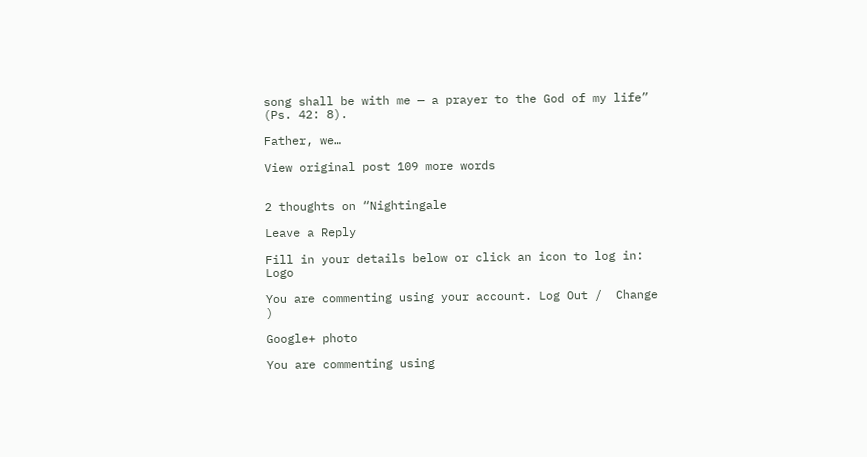song shall be with me — a prayer to the God of my life” (Ps. 42: 8).

Father, we…

View original post 109 more words


2 thoughts on “Nightingale

Leave a Reply

Fill in your details below or click an icon to log in: Logo

You are commenting using your account. Log Out /  Change )

Google+ photo

You are commenting using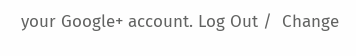your Google+ account. Log Out /  Change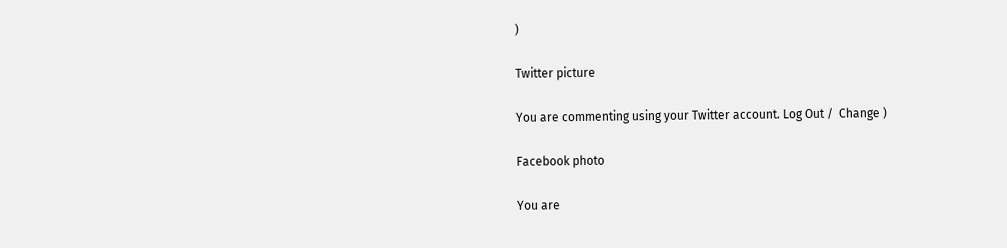)

Twitter picture

You are commenting using your Twitter account. Log Out /  Change )

Facebook photo

You are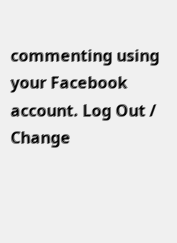commenting using your Facebook account. Log Out /  Change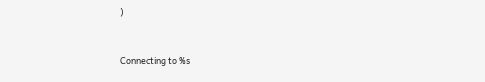)


Connecting to %s